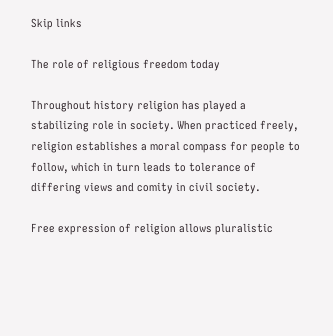Skip links

The role of religious freedom today

Throughout history religion has played a stabilizing role in society. When practiced freely, religion establishes a moral compass for people to follow, which in turn leads to tolerance of differing views and comity in civil society.

Free expression of religion allows pluralistic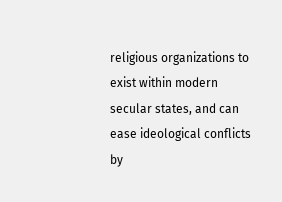religious organizations to exist within modern secular states, and can ease ideological conflicts by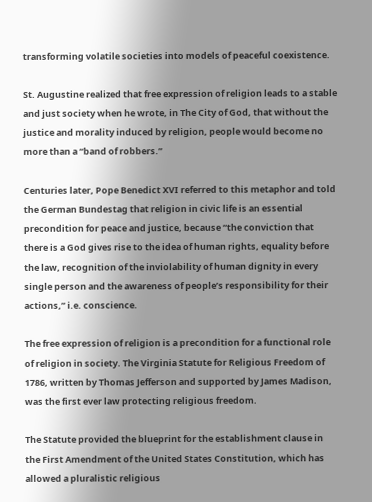transforming volatile societies into models of peaceful coexistence.

St. Augustine realized that free expression of religion leads to a stable and just society when he wrote, in The City of God, that without the justice and morality induced by religion, people would become no more than a “band of robbers.”

Centuries later, Pope Benedict XVI referred to this metaphor and told the German Bundestag that religion in civic life is an essential precondition for peace and justice, because “the conviction that there is a God gives rise to the idea of human rights, equality before the law, recognition of the inviolability of human dignity in every single person and the awareness of people’s responsibility for their actions,” i.e. conscience.

The free expression of religion is a precondition for a functional role of religion in society. The Virginia Statute for Religious Freedom of 1786, written by Thomas Jefferson and supported by James Madison, was the first ever law protecting religious freedom.

The Statute provided the blueprint for the establishment clause in the First Amendment of the United States Constitution, which has allowed a pluralistic religious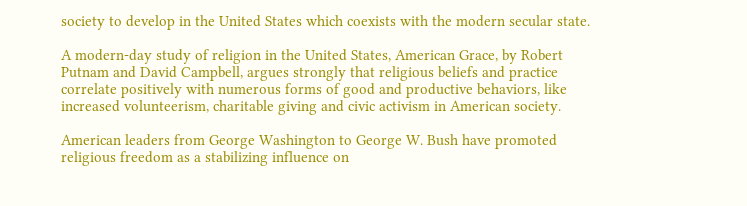society to develop in the United States which coexists with the modern secular state.

A modern-day study of religion in the United States, American Grace, by Robert Putnam and David Campbell, argues strongly that religious beliefs and practice correlate positively with numerous forms of good and productive behaviors, like increased volunteerism, charitable giving and civic activism in American society.

American leaders from George Washington to George W. Bush have promoted religious freedom as a stabilizing influence on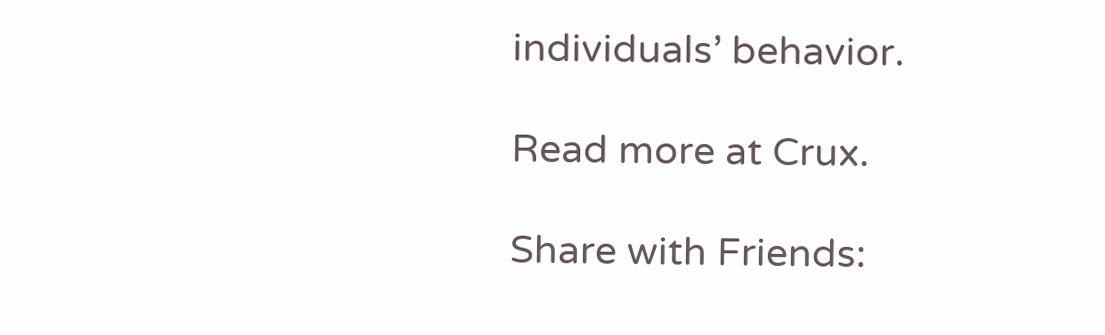individuals’ behavior.

Read more at Crux.

Share with Friends: